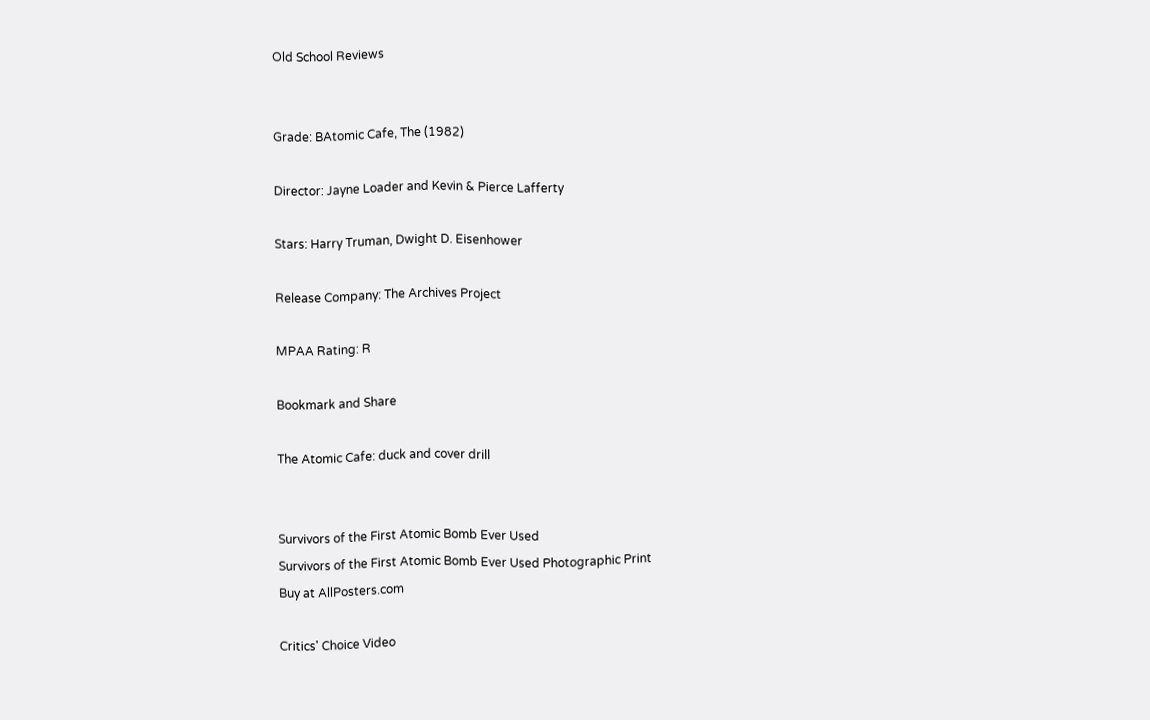Old School Reviews


Grade: BAtomic Cafe, The (1982)

Director: Jayne Loader and Kevin & Pierce Lafferty

Stars: Harry Truman, Dwight D. Eisenhower

Release Company: The Archives Project

MPAA Rating: R

Bookmark and Share

The Atomic Cafe: duck and cover drill


Survivors of the First Atomic Bomb Ever Used
Survivors of the First Atomic Bomb Ever Used Photographic Print
Buy at AllPosters.com

Critics' Choice Video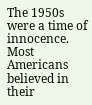The 1950s were a time of innocence. Most Americans believed in their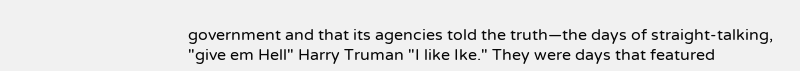government and that its agencies told the truth—the days of straight-talking, "give em Hell" Harry Truman "I like Ike." They were days that featured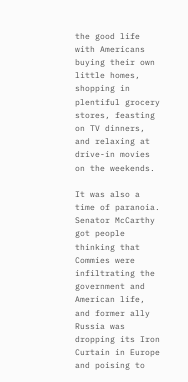the good life with Americans buying their own little homes, shopping in plentiful grocery stores, feasting on TV dinners, and relaxing at drive-in movies on the weekends.

It was also a time of paranoia. Senator McCarthy got people thinking that Commies were infiltrating the government and American life, and former ally Russia was dropping its Iron Curtain in Europe and poising to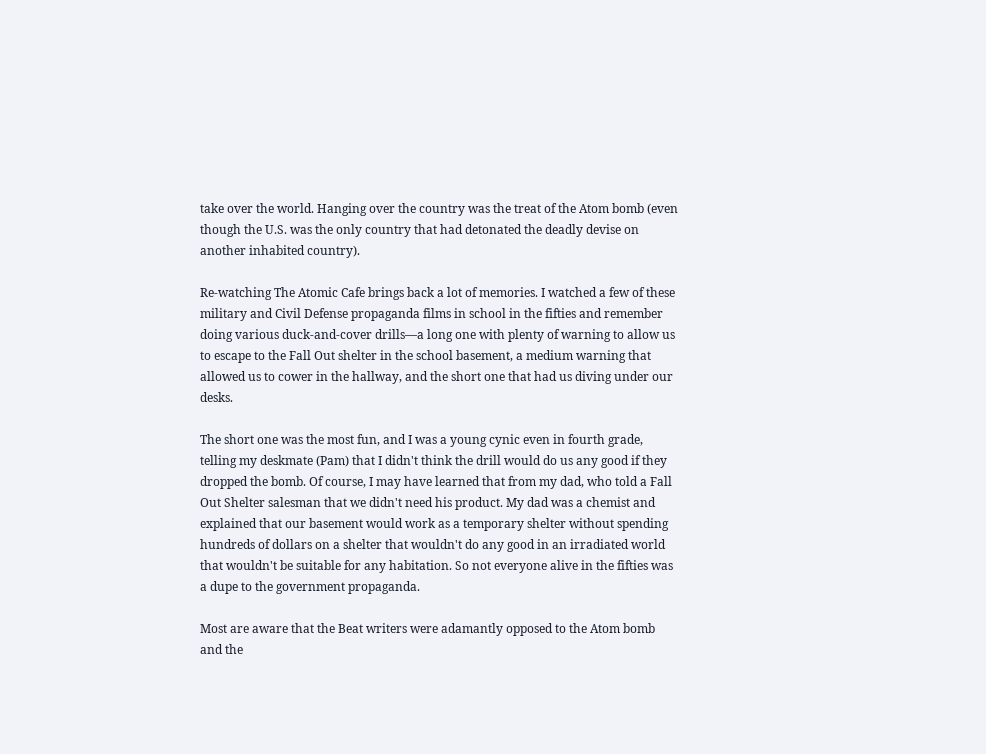take over the world. Hanging over the country was the treat of the Atom bomb (even though the U.S. was the only country that had detonated the deadly devise on another inhabited country).

Re-watching The Atomic Cafe brings back a lot of memories. I watched a few of these military and Civil Defense propaganda films in school in the fifties and remember doing various duck-and-cover drills—a long one with plenty of warning to allow us to escape to the Fall Out shelter in the school basement, a medium warning that allowed us to cower in the hallway, and the short one that had us diving under our desks.

The short one was the most fun, and I was a young cynic even in fourth grade, telling my deskmate (Pam) that I didn't think the drill would do us any good if they dropped the bomb. Of course, I may have learned that from my dad, who told a Fall Out Shelter salesman that we didn't need his product. My dad was a chemist and explained that our basement would work as a temporary shelter without spending hundreds of dollars on a shelter that wouldn't do any good in an irradiated world that wouldn't be suitable for any habitation. So not everyone alive in the fifties was a dupe to the government propaganda.

Most are aware that the Beat writers were adamantly opposed to the Atom bomb and the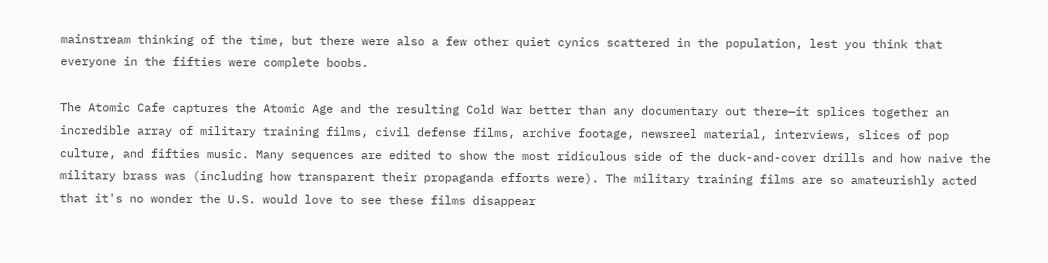mainstream thinking of the time, but there were also a few other quiet cynics scattered in the population, lest you think that everyone in the fifties were complete boobs.

The Atomic Cafe captures the Atomic Age and the resulting Cold War better than any documentary out there—it splices together an incredible array of military training films, civil defense films, archive footage, newsreel material, interviews, slices of pop culture, and fifties music. Many sequences are edited to show the most ridiculous side of the duck-and-cover drills and how naive the military brass was (including how transparent their propaganda efforts were). The military training films are so amateurishly acted that it's no wonder the U.S. would love to see these films disappear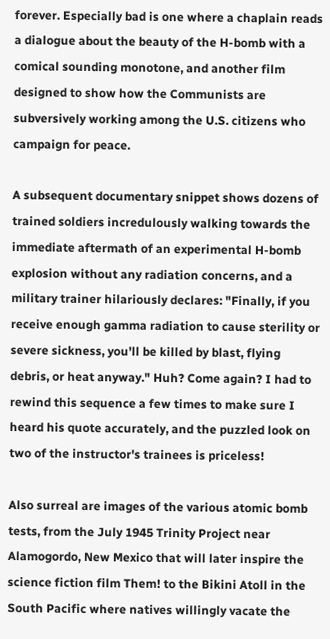forever. Especially bad is one where a chaplain reads a dialogue about the beauty of the H-bomb with a comical sounding monotone, and another film designed to show how the Communists are subversively working among the U.S. citizens who campaign for peace.

A subsequent documentary snippet shows dozens of trained soldiers incredulously walking towards the immediate aftermath of an experimental H-bomb explosion without any radiation concerns, and a military trainer hilariously declares: "Finally, if you receive enough gamma radiation to cause sterility or severe sickness, you'll be killed by blast, flying debris, or heat anyway." Huh? Come again? I had to rewind this sequence a few times to make sure I heard his quote accurately, and the puzzled look on two of the instructor's trainees is priceless!

Also surreal are images of the various atomic bomb tests, from the July 1945 Trinity Project near Alamogordo, New Mexico that will later inspire the science fiction film Them! to the Bikini Atoll in the South Pacific where natives willingly vacate the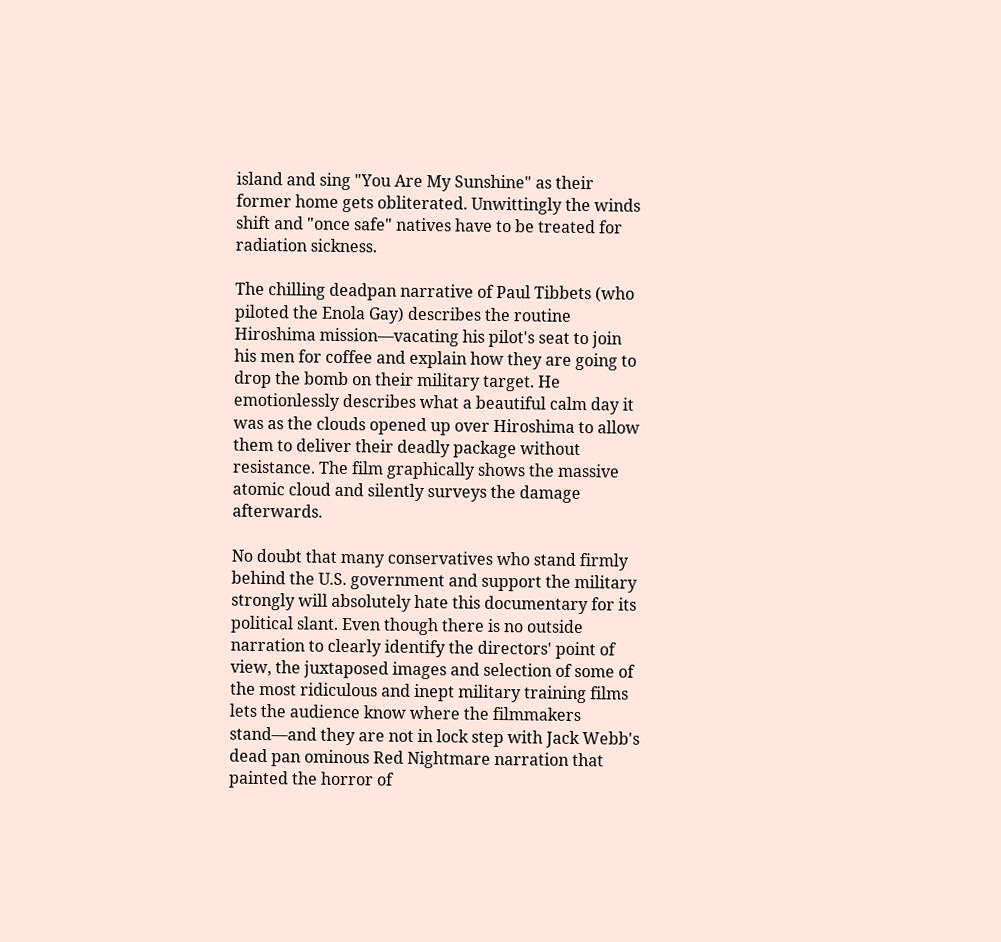island and sing "You Are My Sunshine" as their former home gets obliterated. Unwittingly the winds shift and "once safe" natives have to be treated for radiation sickness.

The chilling deadpan narrative of Paul Tibbets (who piloted the Enola Gay) describes the routine Hiroshima mission—vacating his pilot's seat to join his men for coffee and explain how they are going to drop the bomb on their military target. He emotionlessly describes what a beautiful calm day it was as the clouds opened up over Hiroshima to allow them to deliver their deadly package without resistance. The film graphically shows the massive atomic cloud and silently surveys the damage afterwards.

No doubt that many conservatives who stand firmly behind the U.S. government and support the military strongly will absolutely hate this documentary for its political slant. Even though there is no outside narration to clearly identify the directors' point of view, the juxtaposed images and selection of some of the most ridiculous and inept military training films lets the audience know where the filmmakers stand—and they are not in lock step with Jack Webb's dead pan ominous Red Nightmare narration that painted the horror of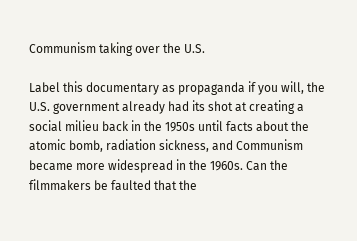Communism taking over the U.S.

Label this documentary as propaganda if you will, the U.S. government already had its shot at creating a social milieu back in the 1950s until facts about the atomic bomb, radiation sickness, and Communism became more widespread in the 1960s. Can the filmmakers be faulted that the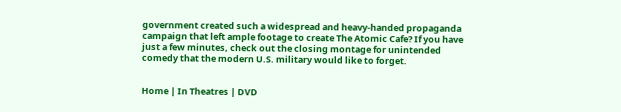government created such a widespread and heavy-handed propaganda campaign that left ample footage to create The Atomic Cafe? If you have just a few minutes, check out the closing montage for unintended comedy that the modern U.S. military would like to forget.


Home | In Theatres | DVD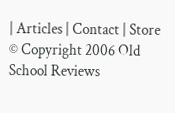| Articles | Contact | Store
© Copyright 2006 Old School Reviews